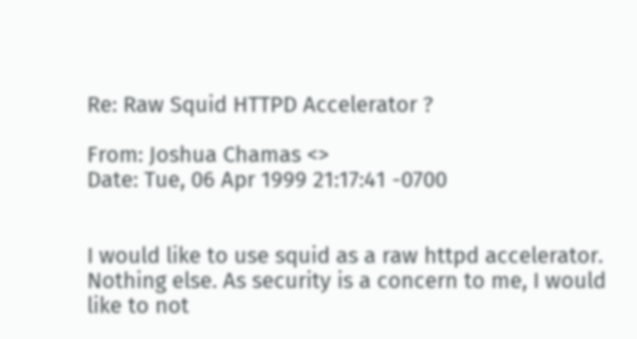Re: Raw Squid HTTPD Accelerator ?

From: Joshua Chamas <>
Date: Tue, 06 Apr 1999 21:17:41 -0700


I would like to use squid as a raw httpd accelerator.
Nothing else. As security is a concern to me, I would
like to not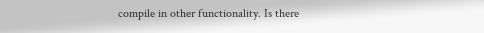compile in other functionality. Is there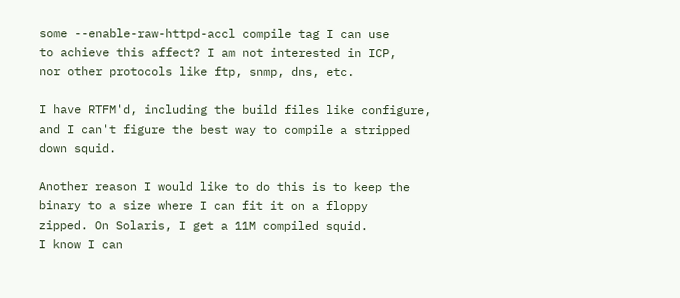some --enable-raw-httpd-accl compile tag I can use
to achieve this affect? I am not interested in ICP,
nor other protocols like ftp, snmp, dns, etc.

I have RTFM'd, including the build files like configure,
and I can't figure the best way to compile a stripped
down squid.

Another reason I would like to do this is to keep the
binary to a size where I can fit it on a floppy
zipped. On Solaris, I get a 11M compiled squid.
I know I can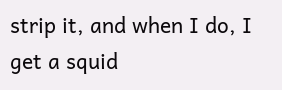strip it, and when I do, I get a squid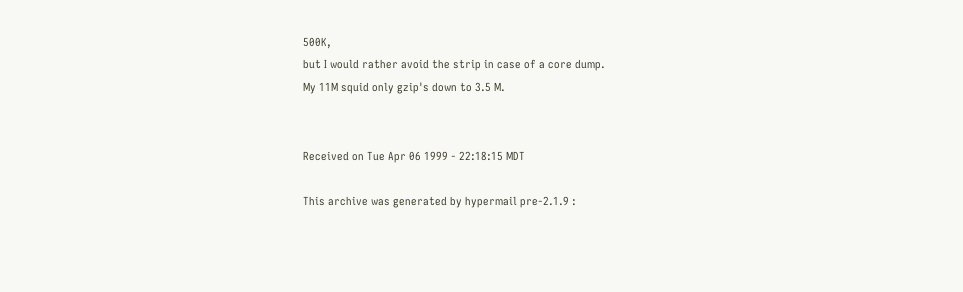500K,
but I would rather avoid the strip in case of a core dump.
My 11M squid only gzip's down to 3.5 M.


Received on Tue Apr 06 1999 - 22:18:15 MDT

This archive was generated by hypermail pre-2.1.9 :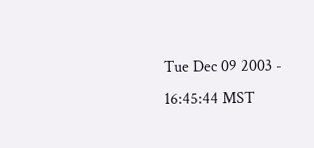Tue Dec 09 2003 - 16:45:44 MST